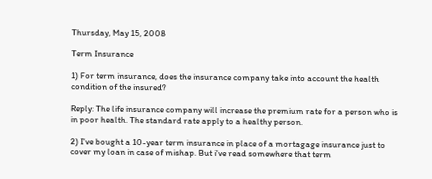Thursday, May 15, 2008

Term Insurance

1) For term insurance, does the insurance company take into account the health condition of the insured?

Reply: The life insurance company will increase the premium rate for a person who is in poor health. The standard rate apply to a healthy person.

2) I've bought a 10-year term insurance in place of a mortagage insurance just to cover my loan in case of mishap. But i've read somewhere that term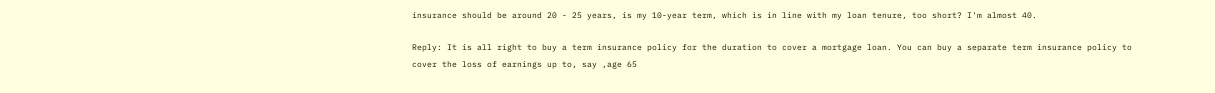insurance should be around 20 - 25 years, is my 10-year term, which is in line with my loan tenure, too short? I'm almost 40.

Reply: It is all right to buy a term insurance policy for the duration to cover a mortgage loan. You can buy a separate term insurance policy to cover the loss of earnings up to, say ,age 65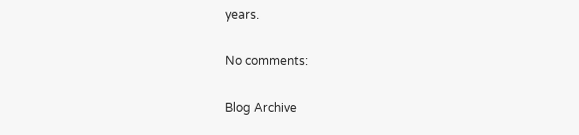years.

No comments:

Blog Archive